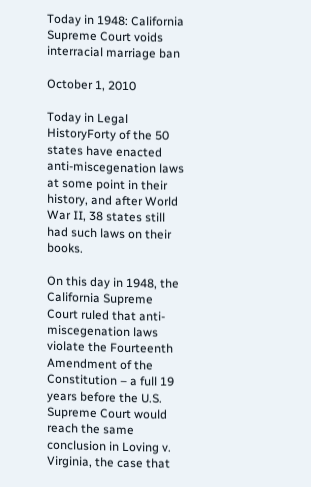Today in 1948: California Supreme Court voids interracial marriage ban

October 1, 2010

Today in Legal HistoryForty of the 50 states have enacted anti-miscegenation laws at some point in their history, and after World War II, 38 states still had such laws on their books.

On this day in 1948, the California Supreme Court ruled that anti-miscegenation laws violate the Fourteenth Amendment of the Constitution – a full 19 years before the U.S. Supreme Court would reach the same conclusion in Loving v. Virginia, the case that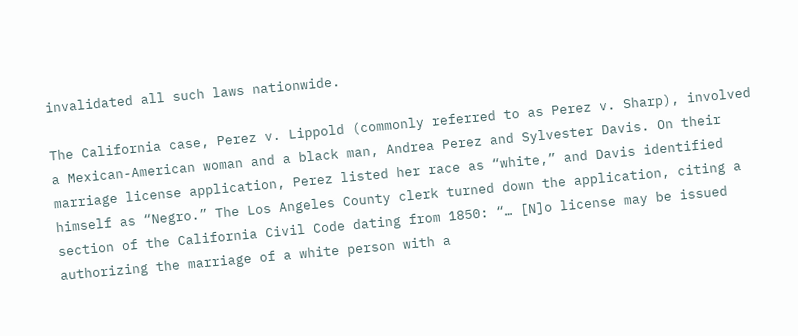invalidated all such laws nationwide.

The California case, Perez v. Lippold (commonly referred to as Perez v. Sharp), involved a Mexican-American woman and a black man, Andrea Perez and Sylvester Davis. On their marriage license application, Perez listed her race as “white,” and Davis identified himself as “Negro.” The Los Angeles County clerk turned down the application, citing a section of the California Civil Code dating from 1850: “… [N]o license may be issued authorizing the marriage of a white person with a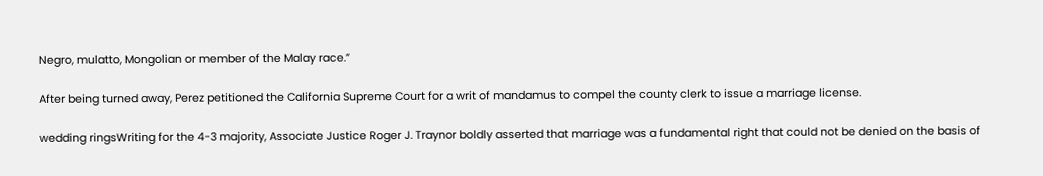Negro, mulatto, Mongolian or member of the Malay race.”

After being turned away, Perez petitioned the California Supreme Court for a writ of mandamus to compel the county clerk to issue a marriage license.

wedding ringsWriting for the 4-3 majority, Associate Justice Roger J. Traynor boldly asserted that marriage was a fundamental right that could not be denied on the basis of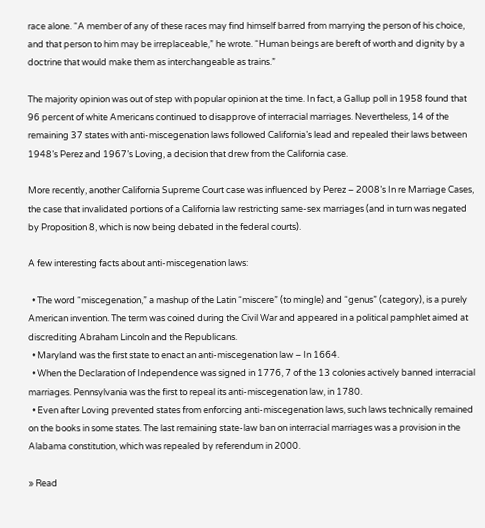race alone. “A member of any of these races may find himself barred from marrying the person of his choice, and that person to him may be irreplaceable,” he wrote. “Human beings are bereft of worth and dignity by a doctrine that would make them as interchangeable as trains.”

The majority opinion was out of step with popular opinion at the time. In fact, a Gallup poll in 1958 found that 96 percent of white Americans continued to disapprove of interracial marriages. Nevertheless, 14 of the remaining 37 states with anti-miscegenation laws followed California’s lead and repealed their laws between 1948’s Perez and 1967’s Loving, a decision that drew from the California case.

More recently, another California Supreme Court case was influenced by Perez – 2008’s In re Marriage Cases, the case that invalidated portions of a California law restricting same-sex marriages (and in turn was negated by Proposition 8, which is now being debated in the federal courts).

A few interesting facts about anti-miscegenation laws:

  • The word “miscegenation,” a mashup of the Latin “miscere” (to mingle) and “genus” (category), is a purely American invention. The term was coined during the Civil War and appeared in a political pamphlet aimed at discrediting Abraham Lincoln and the Republicans.
  • Maryland was the first state to enact an anti-miscegenation law – In 1664.
  • When the Declaration of Independence was signed in 1776, 7 of the 13 colonies actively banned interracial marriages. Pennsylvania was the first to repeal its anti-miscegenation law, in 1780.
  • Even after Loving prevented states from enforcing anti-miscegenation laws, such laws technically remained on the books in some states. The last remaining state-law ban on interracial marriages was a provision in the Alabama constitution, which was repealed by referendum in 2000.

» Read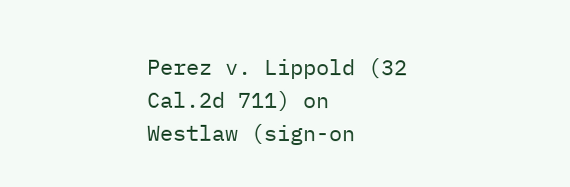Perez v. Lippold (32 Cal.2d 711) on Westlaw (sign-on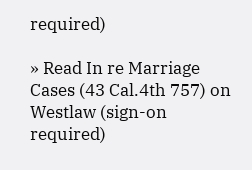required)

» Read In re Marriage Cases (43 Cal.4th 757) on Westlaw (sign-on required)